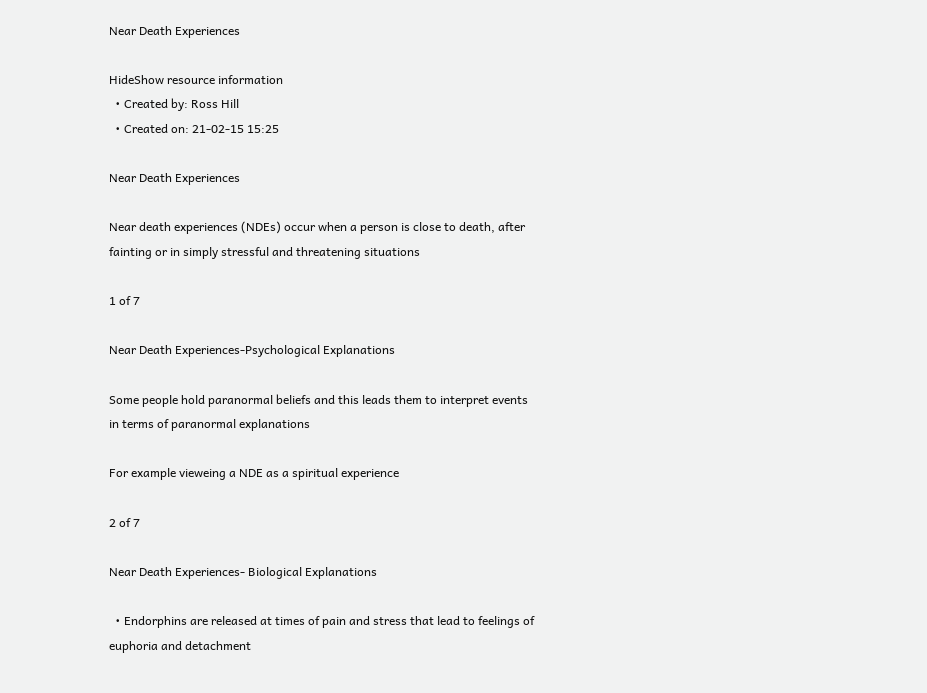Near Death Experiences

HideShow resource information
  • Created by: Ross Hill
  • Created on: 21-02-15 15:25

Near Death Experiences

Near death experiences (NDEs) occur when a person is close to death, after fainting or in simply stressful and threatening situations

1 of 7

Near Death Experiences-Psychological Explanations

Some people hold paranormal beliefs and this leads them to interpret events in terms of paranormal explanations

For example vieweing a NDE as a spiritual experience

2 of 7

Near Death Experiences- Biological Explanations

  • Endorphins are released at times of pain and stress that lead to feelings of euphoria and detachment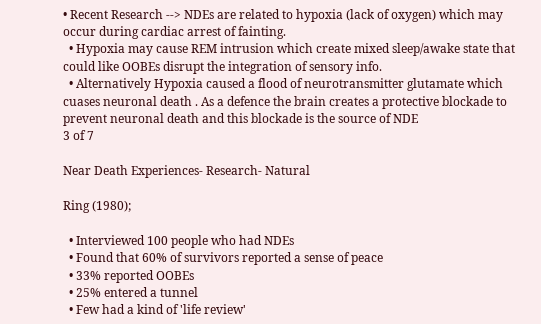• Recent Research --> NDEs are related to hypoxia (lack of oxygen) which may occur during cardiac arrest of fainting.
  • Hypoxia may cause REM intrusion which create mixed sleep/awake state that could like OOBEs disrupt the integration of sensory info.
  • Alternatively Hypoxia caused a flood of neurotransmitter glutamate which cuases neuronal death . As a defence the brain creates a protective blockade to prevent neuronal death and this blockade is the source of NDE
3 of 7

Near Death Experiences- Research- Natural

Ring (1980);

  • Interviewed 100 people who had NDEs
  • Found that 60% of survivors reported a sense of peace
  • 33% reported OOBEs
  • 25% entered a tunnel
  • Few had a kind of 'life review'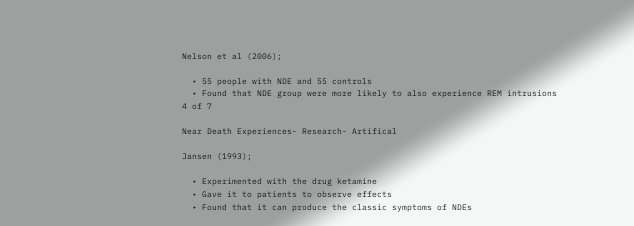Nelson et al (2006);

  • 55 people with NDE and 55 controls
  • Found that NDE group were more likely to also experience REM intrusions
4 of 7

Near Death Experiences- Research- Artifical

Jansen (1993);

  • Experimented with the drug ketamine
  • Gave it to patients to observe effects
  • Found that it can produce the classic symptoms of NDEs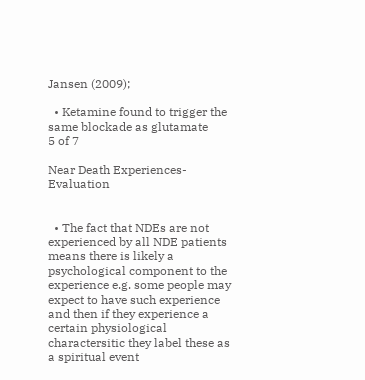Jansen (2009);

  • Ketamine found to trigger the same blockade as glutamate
5 of 7

Near Death Experiences- Evaluation


  • The fact that NDEs are not experienced by all NDE patients means there is likely a psychological component to the experience e.g. some people may expect to have such experience and then if they experience a certain physiological charactersitic they label these as a spiritual event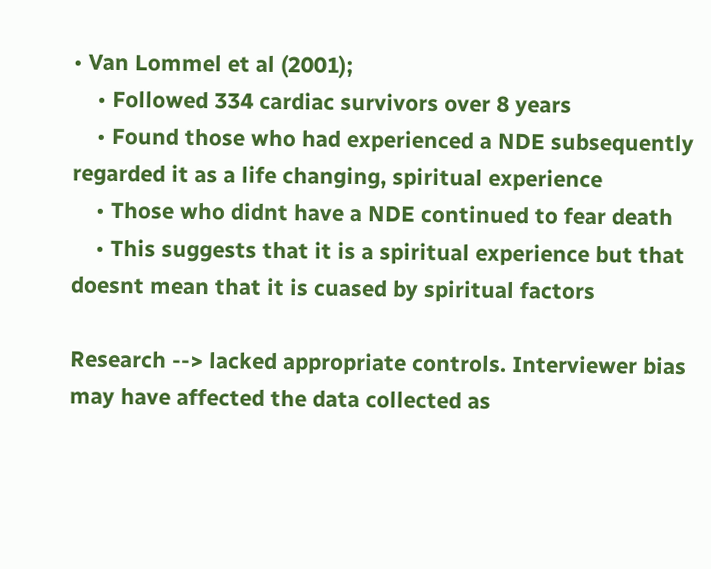• Van Lommel et al (2001);
    • Followed 334 cardiac survivors over 8 years
    • Found those who had experienced a NDE subsequently regarded it as a life changing, spiritual experience
    • Those who didnt have a NDE continued to fear death
    • This suggests that it is a spiritual experience but that doesnt mean that it is cuased by spiritual factors

Research --> lacked appropriate controls. Interviewer bias may have affected the data collected as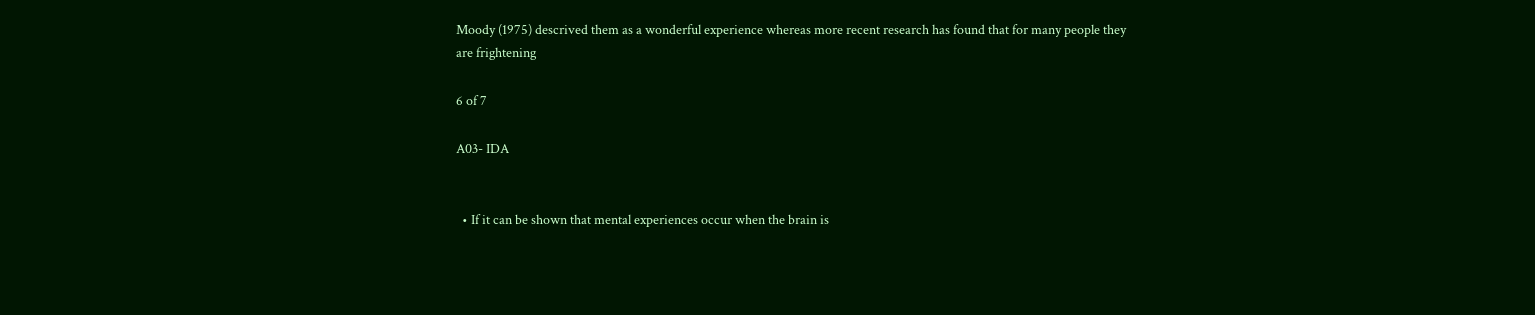Moody (1975) descrived them as a wonderful experience whereas more recent research has found that for many people they are frightening

6 of 7

A03- IDA


  • If it can be shown that mental experiences occur when the brain is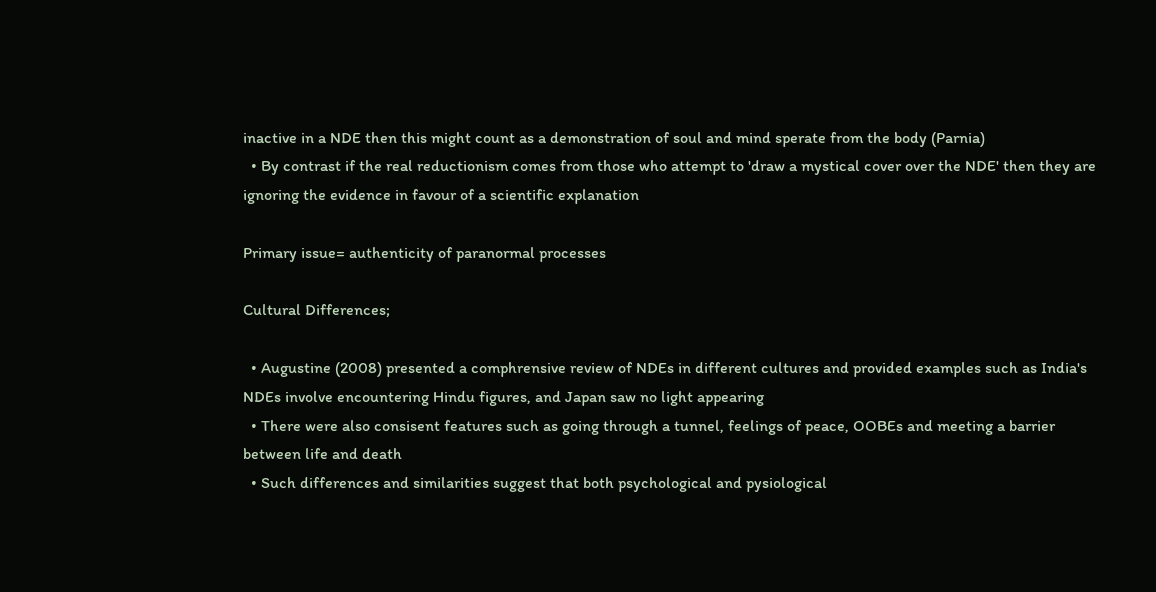inactive in a NDE then this might count as a demonstration of soul and mind sperate from the body (Parnia)
  • By contrast if the real reductionism comes from those who attempt to 'draw a mystical cover over the NDE' then they are ignoring the evidence in favour of a scientific explanation

Primary issue= authenticity of paranormal processes

Cultural Differences;

  • Augustine (2008) presented a comphrensive review of NDEs in different cultures and provided examples such as India's NDEs involve encountering Hindu figures, and Japan saw no light appearing
  • There were also consisent features such as going through a tunnel, feelings of peace, OOBEs and meeting a barrier between life and death
  • Such differences and similarities suggest that both psychological and pysiological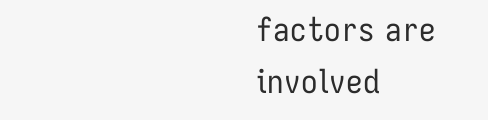factors are involved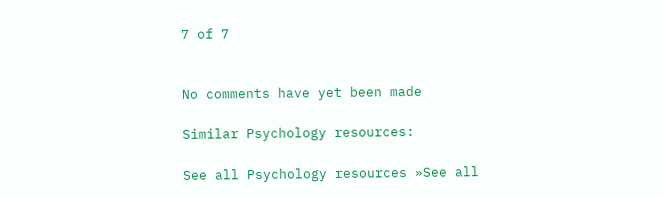7 of 7


No comments have yet been made

Similar Psychology resources:

See all Psychology resources »See all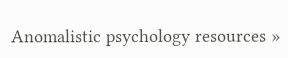Anomalistic psychology resources »